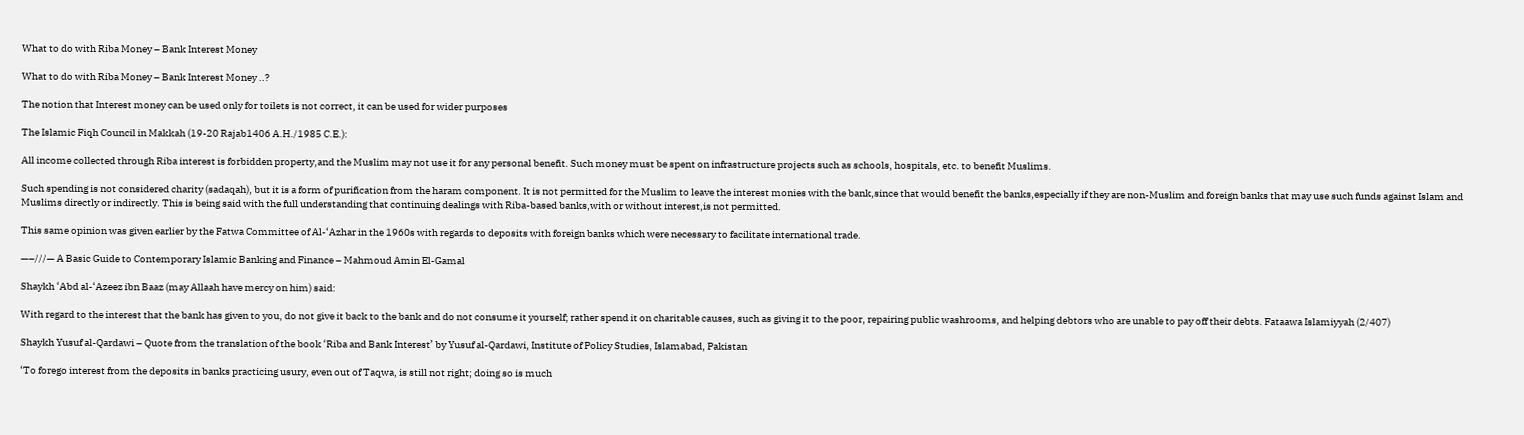What to do with Riba Money – Bank Interest Money

What to do with Riba Money – Bank Interest Money ..?

The notion that Interest money can be used only for toilets is not correct, it can be used for wider purposes

The Islamic Fiqh Council in Makkah (19-20 Rajab1406 A.H./1985 C.E.):

All income collected through Riba interest is forbidden property,and the Muslim may not use it for any personal benefit. Such money must be spent on infrastructure projects such as schools, hospitals, etc. to benefit Muslims.

Such spending is not considered charity (sadaqah), but it is a form of purification from the haram component. It is not permitted for the Muslim to leave the interest monies with the bank,since that would benefit the banks,especially if they are non-Muslim and foreign banks that may use such funds against Islam and Muslims directly or indirectly. This is being said with the full understanding that continuing dealings with Riba-based banks,with or without interest,is not permitted.

This same opinion was given earlier by the Fatwa Committee of Al-‘Azhar in the 1960s with regards to deposits with foreign banks which were necessary to facilitate international trade.

—–///— A Basic Guide to Contemporary Islamic Banking and Finance – Mahmoud Amin El-Gamal

Shaykh ‘Abd al-‘Azeez ibn Baaz (may Allaah have mercy on him) said:

With regard to the interest that the bank has given to you, do not give it back to the bank and do not consume it yourself; rather spend it on charitable causes, such as giving it to the poor, repairing public washrooms, and helping debtors who are unable to pay off their debts. Fataawa Islamiyyah (2/407)

Shaykh Yusuf al-Qardawi – Quote from the translation of the book ‘Riba and Bank Interest’ by Yusuf al-Qardawi, Institute of Policy Studies, Islamabad, Pakistan

‘To forego interest from the deposits in banks practicing usury, even out of Taqwa, is still not right; doing so is much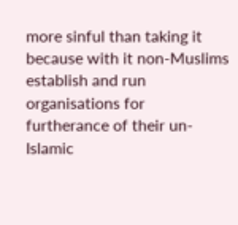more sinful than taking it because with it non-Muslims establish and run organisations for furtherance of their un-Islamic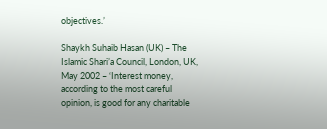objectives.’

Shaykh Suhaib Hasan (UK) – The Islamic Shari’a Council, London, UK, May 2002 – ‘Interest money, according to the most careful opinion, is good for any charitable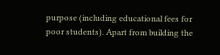purpose (including educational fees for poor students). Apart from building the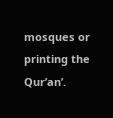mosques or printing the Qur’an’.